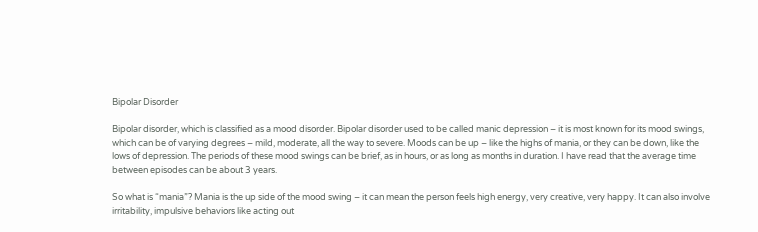Bipolar Disorder

Bipolar disorder, which is classified as a mood disorder. Bipolar disorder used to be called manic depression – it is most known for its mood swings, which can be of varying degrees – mild, moderate, all the way to severe. Moods can be up – like the highs of mania, or they can be down, like the lows of depression. The periods of these mood swings can be brief, as in hours, or as long as months in duration. I have read that the average time between episodes can be about 3 years.

So what is “mania”? Mania is the up side of the mood swing – it can mean the person feels high energy, very creative, very happy. It can also involve irritability, impulsive behaviors like acting out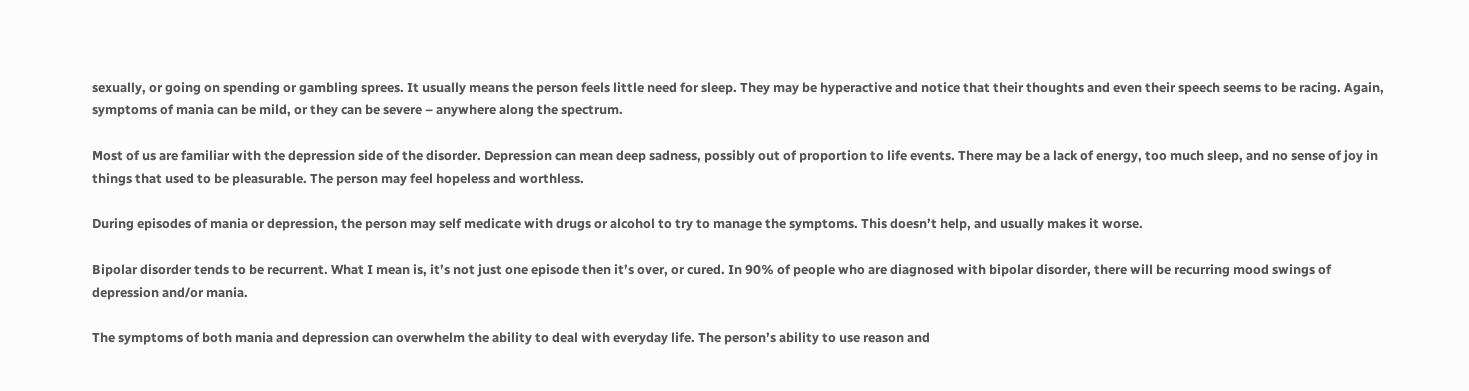sexually, or going on spending or gambling sprees. It usually means the person feels little need for sleep. They may be hyperactive and notice that their thoughts and even their speech seems to be racing. Again, symptoms of mania can be mild, or they can be severe – anywhere along the spectrum.

Most of us are familiar with the depression side of the disorder. Depression can mean deep sadness, possibly out of proportion to life events. There may be a lack of energy, too much sleep, and no sense of joy in things that used to be pleasurable. The person may feel hopeless and worthless.

During episodes of mania or depression, the person may self medicate with drugs or alcohol to try to manage the symptoms. This doesn’t help, and usually makes it worse.

Bipolar disorder tends to be recurrent. What I mean is, it’s not just one episode then it’s over, or cured. In 90% of people who are diagnosed with bipolar disorder, there will be recurring mood swings of depression and/or mania.

The symptoms of both mania and depression can overwhelm the ability to deal with everyday life. The person’s ability to use reason and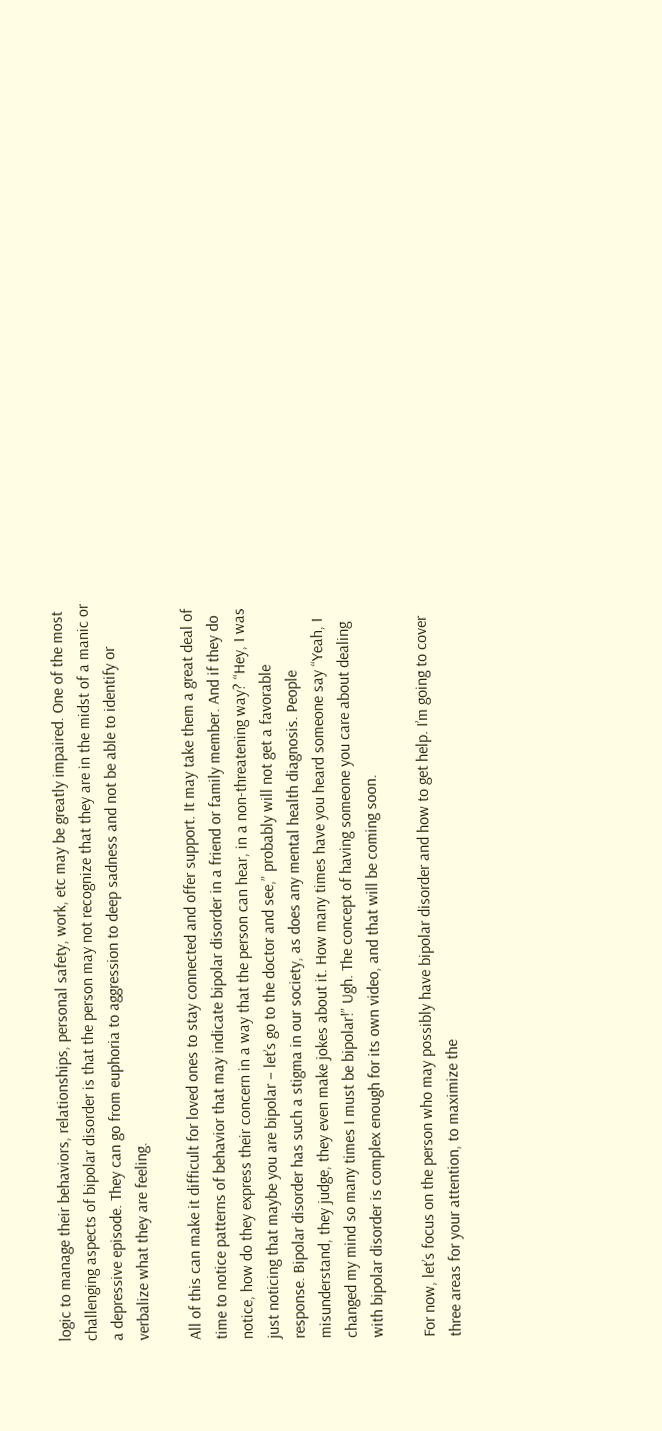logic to manage their behaviors, relationships, personal safety, work, etc may be greatly impaired. One of the most challenging aspects of bipolar disorder is that the person may not recognize that they are in the midst of a manic or a depressive episode. They can go from euphoria to aggression to deep sadness and not be able to identify or verbalize what they are feeling.

All of this can make it difficult for loved ones to stay connected and offer support. It may take them a great deal of time to notice patterns of behavior that may indicate bipolar disorder in a friend or family member. And if they do notice, how do they express their concern in a way that the person can hear, in a non-threatening way? “Hey, I was just noticing that maybe you are bipolar – let’s go to the doctor and see,” probably will not get a favorable response. Bipolar disorder has such a stigma in our society, as does any mental health diagnosis. People misunderstand, they judge, they even make jokes about it. How many times have you heard someone say “Yeah, I changed my mind so many times I must be bipolar!” Ugh. The concept of having someone you care about dealing with bipolar disorder is complex enough for its own video, and that will be coming soon.

For now, let’s focus on the person who may possibly have bipolar disorder and how to get help. I’m going to cover three areas for your attention, to maximize the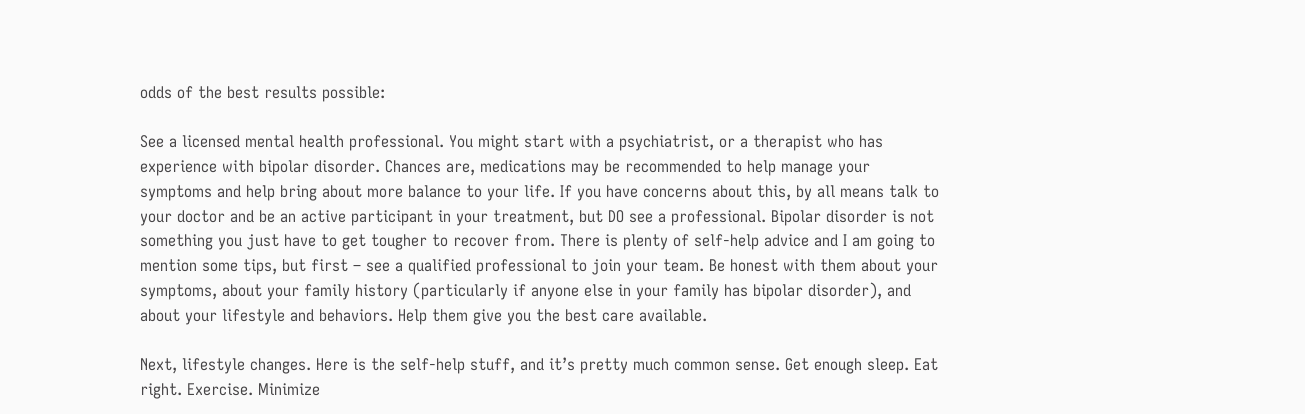odds of the best results possible:

See a licensed mental health professional. You might start with a psychiatrist, or a therapist who has experience with bipolar disorder. Chances are, medications may be recommended to help manage your symptoms and help bring about more balance to your life. If you have concerns about this, by all means talk to your doctor and be an active participant in your treatment, but DO see a professional. Bipolar disorder is not something you just have to get tougher to recover from. There is plenty of self-help advice and I am going to mention some tips, but first – see a qualified professional to join your team. Be honest with them about your symptoms, about your family history (particularly if anyone else in your family has bipolar disorder), and about your lifestyle and behaviors. Help them give you the best care available.

Next, lifestyle changes. Here is the self-help stuff, and it’s pretty much common sense. Get enough sleep. Eat right. Exercise. Minimize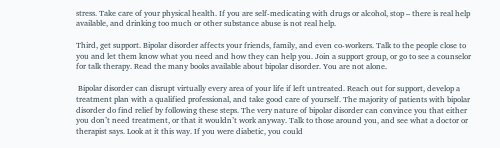stress. Take care of your physical health. If you are self-medicating with drugs or alcohol, stop – there is real help available, and drinking too much or other substance abuse is not real help.

Third, get support. Bipolar disorder affects your friends, family, and even co-workers. Talk to the people close to you and let them know what you need and how they can help you. Join a support group, or go to see a counselor for talk therapy. Read the many books available about bipolar disorder. You are not alone.

 Bipolar disorder can disrupt virtually every area of your life if left untreated. Reach out for support, develop a treatment plan with a qualified professional, and take good care of yourself. The majority of patients with bipolar disorder do find relief by following these steps. The very nature of bipolar disorder can convince you that either you don’t need treatment, or that it wouldn’t work anyway. Talk to those around you, and see what a doctor or therapist says. Look at it this way. If you were diabetic, you could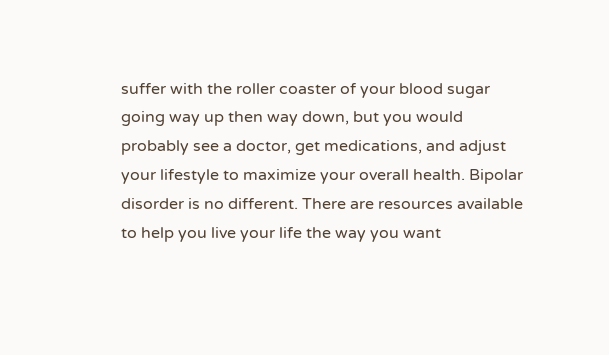suffer with the roller coaster of your blood sugar going way up then way down, but you would probably see a doctor, get medications, and adjust your lifestyle to maximize your overall health. Bipolar disorder is no different. There are resources available to help you live your life the way you want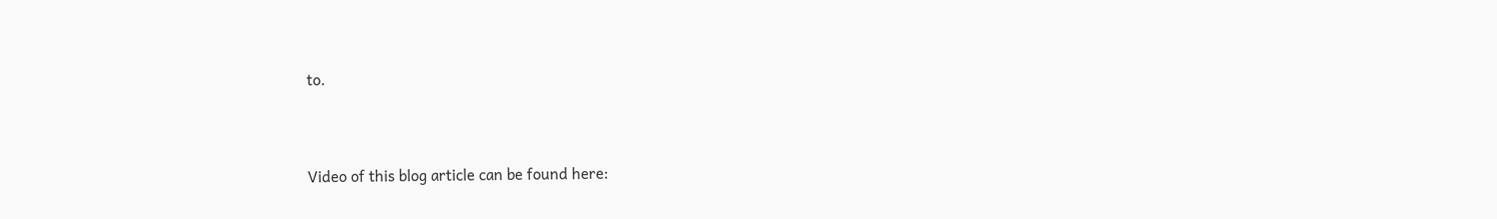to.


Video of this blog article can be found here: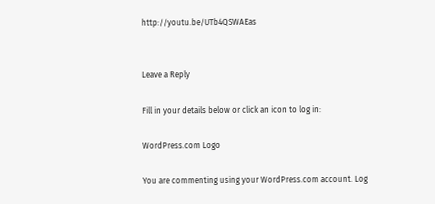http://youtu.be/UTb4QSWAEas


Leave a Reply

Fill in your details below or click an icon to log in:

WordPress.com Logo

You are commenting using your WordPress.com account. Log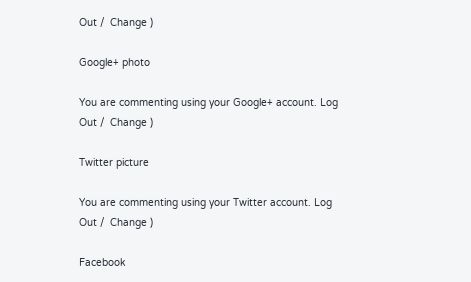Out /  Change )

Google+ photo

You are commenting using your Google+ account. Log Out /  Change )

Twitter picture

You are commenting using your Twitter account. Log Out /  Change )

Facebook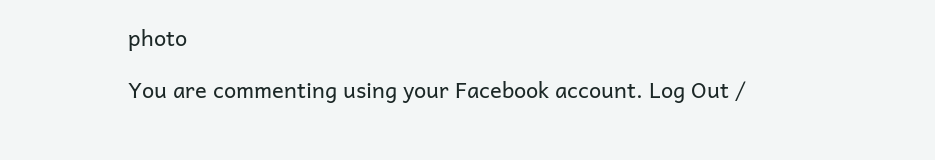photo

You are commenting using your Facebook account. Log Out /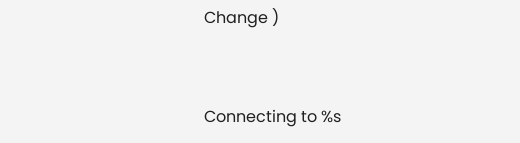Change )


Connecting to %s